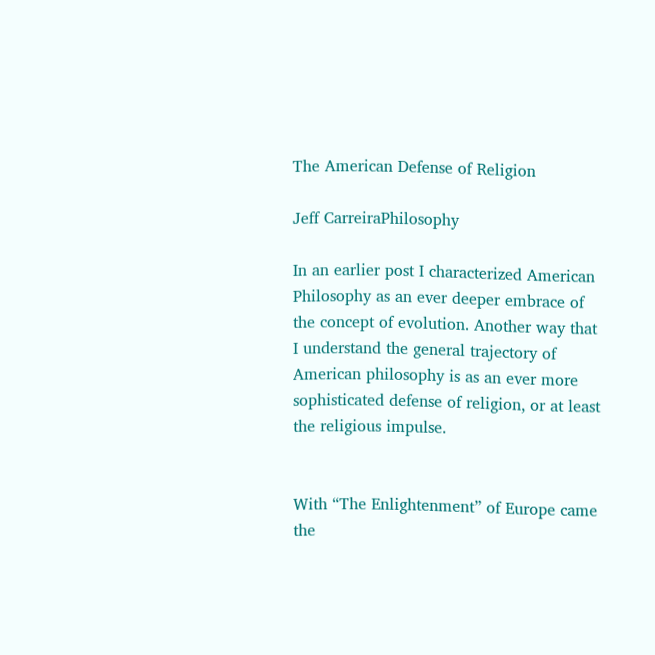The American Defense of Religion

Jeff CarreiraPhilosophy

In an earlier post I characterized American Philosophy as an ever deeper embrace of the concept of evolution. Another way that I understand the general trajectory of American philosophy is as an ever more sophisticated defense of religion, or at least the religious impulse.


With “The Enlightenment” of Europe came the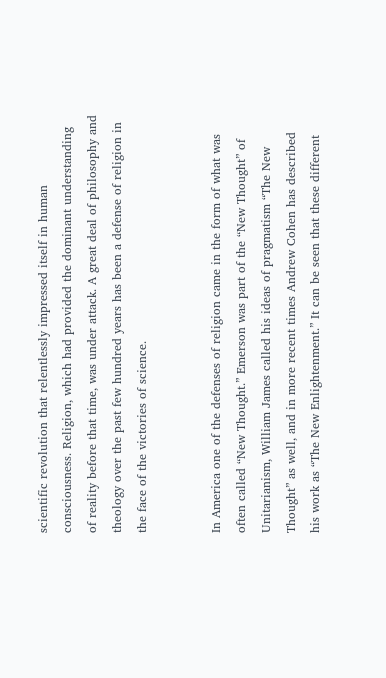scientific revolution that relentlessly impressed itself in human consciousness. Religion, which had provided the dominant understanding of reality before that time, was under attack. A great deal of philosophy and theology over the past few hundred years has been a defense of religion in the face of the victories of science.


In America one of the defenses of religion came in the form of what was often called “New Thought.” Emerson was part of the “New Thought” of Unitarianism, William James called his ideas of pragmatism “The New Thought” as well, and in more recent times Andrew Cohen has described his work as “The New Enlightenment.” It can be seen that these different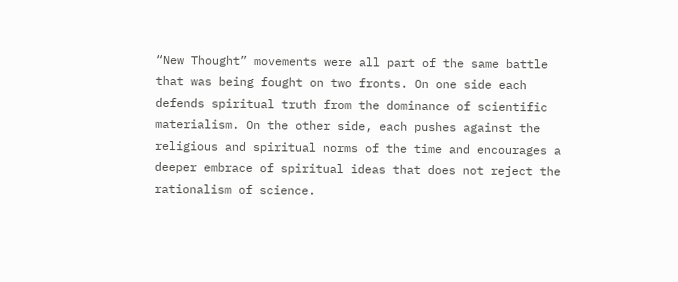“New Thought” movements were all part of the same battle that was being fought on two fronts. On one side each defends spiritual truth from the dominance of scientific materialism. On the other side, each pushes against the religious and spiritual norms of the time and encourages a deeper embrace of spiritual ideas that does not reject the rationalism of science.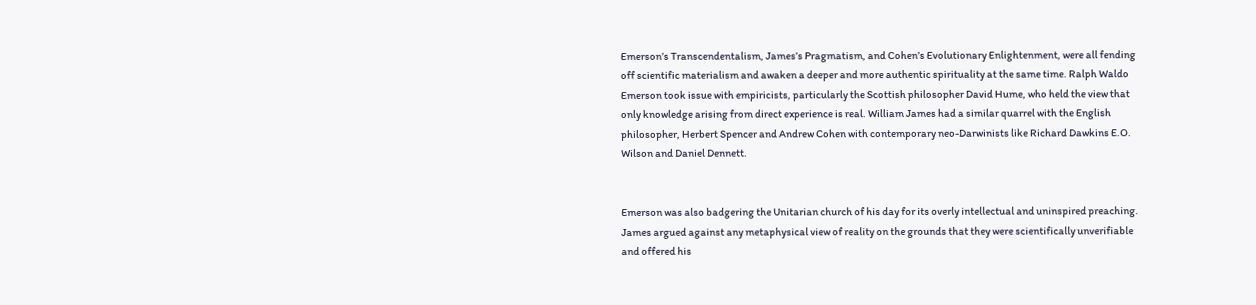Emerson’s Transcendentalism, James’s Pragmatism, and Cohen’s Evolutionary Enlightenment, were all fending off scientific materialism and awaken a deeper and more authentic spirituality at the same time. Ralph Waldo Emerson took issue with empiricists, particularly the Scottish philosopher David Hume, who held the view that only knowledge arising from direct experience is real. William James had a similar quarrel with the English philosopher, Herbert Spencer and Andrew Cohen with contemporary neo-Darwinists like Richard Dawkins E.O. Wilson and Daniel Dennett.


Emerson was also badgering the Unitarian church of his day for its overly intellectual and uninspired preaching. James argued against any metaphysical view of reality on the grounds that they were scientifically unverifiable and offered his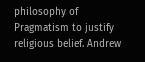philosophy of Pragmatism to justify religious belief. Andrew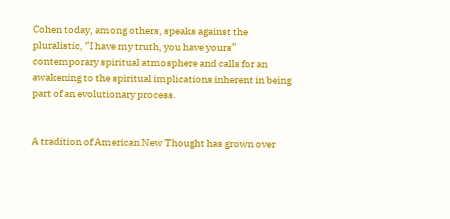Cohen today, among others, speaks against the pluralistic, “I have my truth, you have yours” contemporary spiritual atmosphere and calls for an awakening to the spiritual implications inherent in being part of an evolutionary process.


A tradition of American New Thought has grown over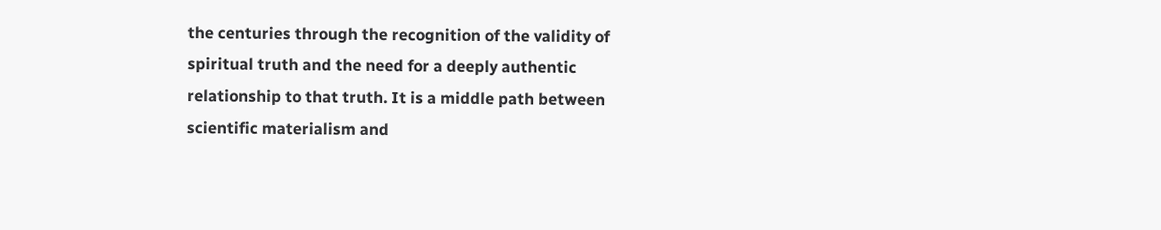the centuries through the recognition of the validity of spiritual truth and the need for a deeply authentic relationship to that truth. It is a middle path between scientific materialism and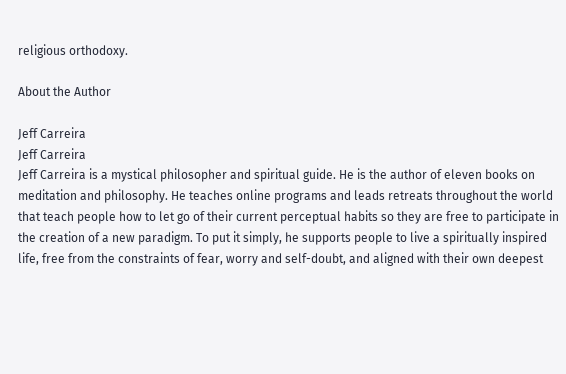religious orthodoxy.

About the Author

Jeff Carreira
Jeff Carreira
Jeff Carreira is a mystical philosopher and spiritual guide. He is the author of eleven books on meditation and philosophy. He teaches online programs and leads retreats throughout the world that teach people how to let go of their current perceptual habits so they are free to participate in the creation of a new paradigm. To put it simply, he supports people to live a spiritually inspired life, free from the constraints of fear, worry and self-doubt, and aligned with their own deepest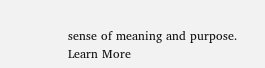sense of meaning and purpose.
Learn More